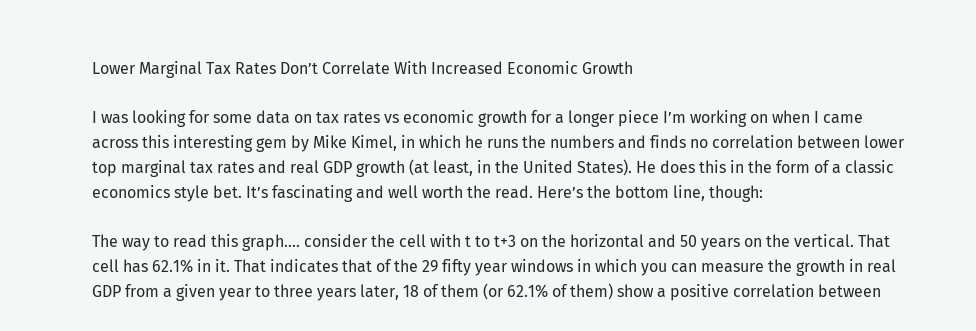Lower Marginal Tax Rates Don’t Correlate With Increased Economic Growth

I was looking for some data on tax rates vs economic growth for a longer piece I’m working on when I came across this interesting gem by Mike Kimel, in which he runs the numbers and finds no correlation between lower top marginal tax rates and real GDP growth (at least, in the United States). He does this in the form of a classic economics style bet. It’s fascinating and well worth the read. Here’s the bottom line, though:

The way to read this graph…. consider the cell with t to t+3 on the horizontal and 50 years on the vertical. That cell has 62.1% in it. That indicates that of the 29 fifty year windows in which you can measure the growth in real GDP from a given year to three years later, 18 of them (or 62.1% of them) show a positive correlation between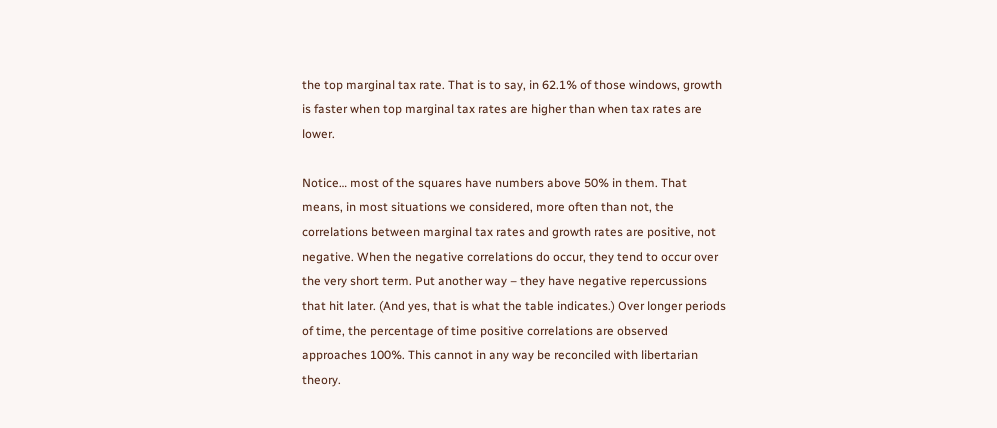the top marginal tax rate. That is to say, in 62.1% of those windows, growth is faster when top marginal tax rates are higher than when tax rates are lower.

Notice… most of the squares have numbers above 50% in them. That means, in most situations we considered, more often than not, the correlations between marginal tax rates and growth rates are positive, not negative. When the negative correlations do occur, they tend to occur over the very short term. Put another way – they have negative repercussions that hit later. (And yes, that is what the table indicates.) Over longer periods of time, the percentage of time positive correlations are observed approaches 100%. This cannot in any way be reconciled with libertarian theory.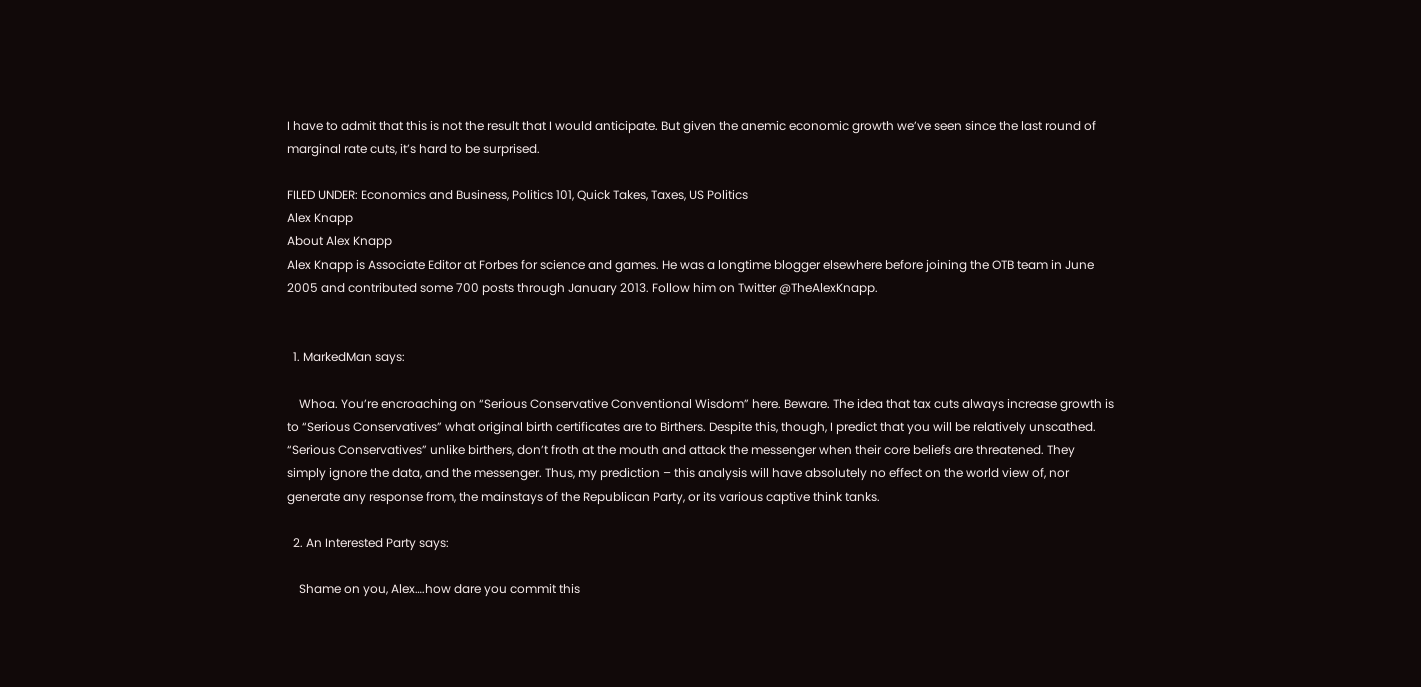I have to admit that this is not the result that I would anticipate. But given the anemic economic growth we’ve seen since the last round of marginal rate cuts, it’s hard to be surprised.

FILED UNDER: Economics and Business, Politics 101, Quick Takes, Taxes, US Politics
Alex Knapp
About Alex Knapp
Alex Knapp is Associate Editor at Forbes for science and games. He was a longtime blogger elsewhere before joining the OTB team in June 2005 and contributed some 700 posts through January 2013. Follow him on Twitter @TheAlexKnapp.


  1. MarkedMan says:

    Whoa. You’re encroaching on “Serious Conservative Conventional Wisdom” here. Beware. The idea that tax cuts always increase growth is to “Serious Conservatives” what original birth certificates are to Birthers. Despite this, though, I predict that you will be relatively unscathed. “Serious Conservatives” unlike birthers, don’t froth at the mouth and attack the messenger when their core beliefs are threatened. They simply ignore the data, and the messenger. Thus, my prediction – this analysis will have absolutely no effect on the world view of, nor generate any response from, the mainstays of the Republican Party, or its various captive think tanks.

  2. An Interested Party says:

    Shame on you, Alex….how dare you commit this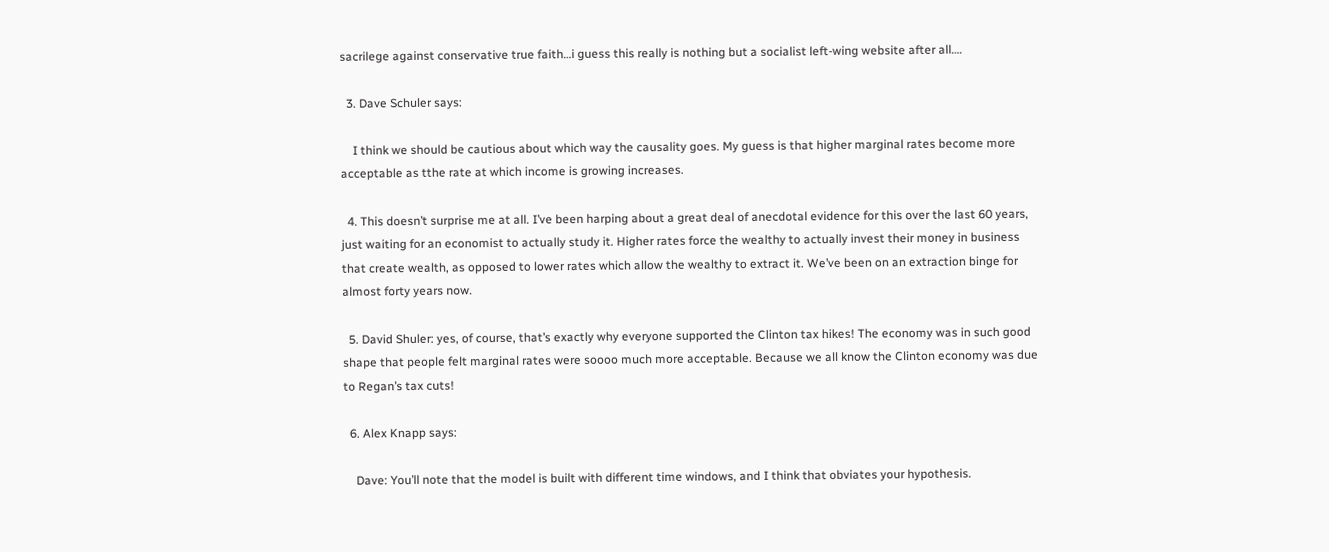sacrilege against conservative true faith…i guess this really is nothing but a socialist left-wing website after all….

  3. Dave Schuler says:

    I think we should be cautious about which way the causality goes. My guess is that higher marginal rates become more acceptable as tthe rate at which income is growing increases.

  4. This doesn’t surprise me at all. I’ve been harping about a great deal of anecdotal evidence for this over the last 60 years, just waiting for an economist to actually study it. Higher rates force the wealthy to actually invest their money in business that create wealth, as opposed to lower rates which allow the wealthy to extract it. We’ve been on an extraction binge for almost forty years now.

  5. David Shuler: yes, of course, that’s exactly why everyone supported the Clinton tax hikes! The economy was in such good shape that people felt marginal rates were soooo much more acceptable. Because we all know the Clinton economy was due to Regan’s tax cuts!

  6. Alex Knapp says:

    Dave: You’ll note that the model is built with different time windows, and I think that obviates your hypothesis.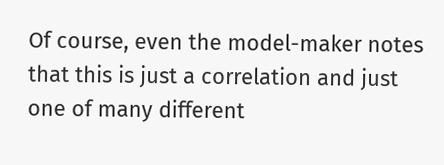Of course, even the model-maker notes that this is just a correlation and just one of many different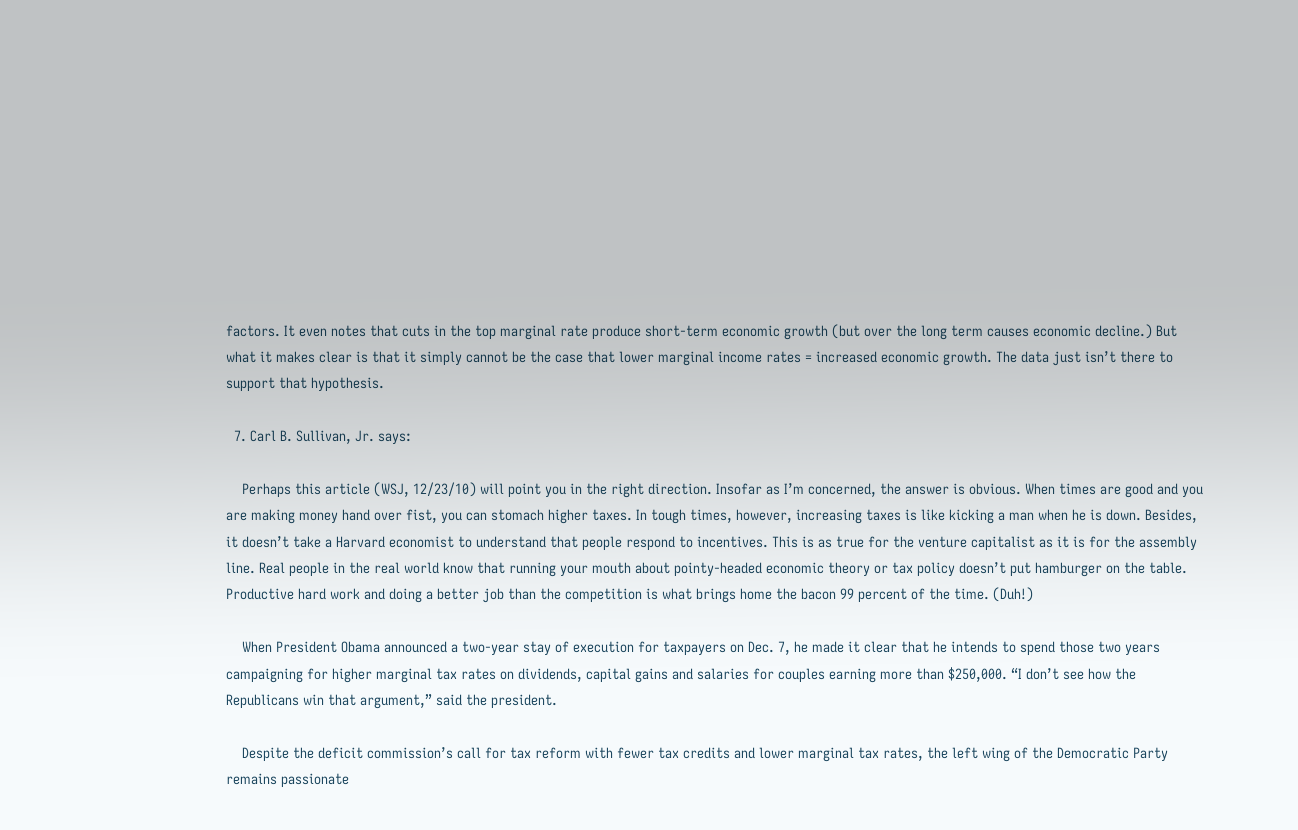factors. It even notes that cuts in the top marginal rate produce short-term economic growth (but over the long term causes economic decline.) But what it makes clear is that it simply cannot be the case that lower marginal income rates = increased economic growth. The data just isn’t there to support that hypothesis.

  7. Carl B. Sullivan, Jr. says:

    Perhaps this article (WSJ, 12/23/10) will point you in the right direction. Insofar as I’m concerned, the answer is obvious. When times are good and you are making money hand over fist, you can stomach higher taxes. In tough times, however, increasing taxes is like kicking a man when he is down. Besides, it doesn’t take a Harvard economist to understand that people respond to incentives. This is as true for the venture capitalist as it is for the assembly line. Real people in the real world know that running your mouth about pointy-headed economic theory or tax policy doesn’t put hamburger on the table. Productive hard work and doing a better job than the competition is what brings home the bacon 99 percent of the time. (Duh!)

    When President Obama announced a two-year stay of execution for taxpayers on Dec. 7, he made it clear that he intends to spend those two years campaigning for higher marginal tax rates on dividends, capital gains and salaries for couples earning more than $250,000. “I don’t see how the Republicans win that argument,” said the president.

    Despite the deficit commission’s call for tax reform with fewer tax credits and lower marginal tax rates, the left wing of the Democratic Party remains passionate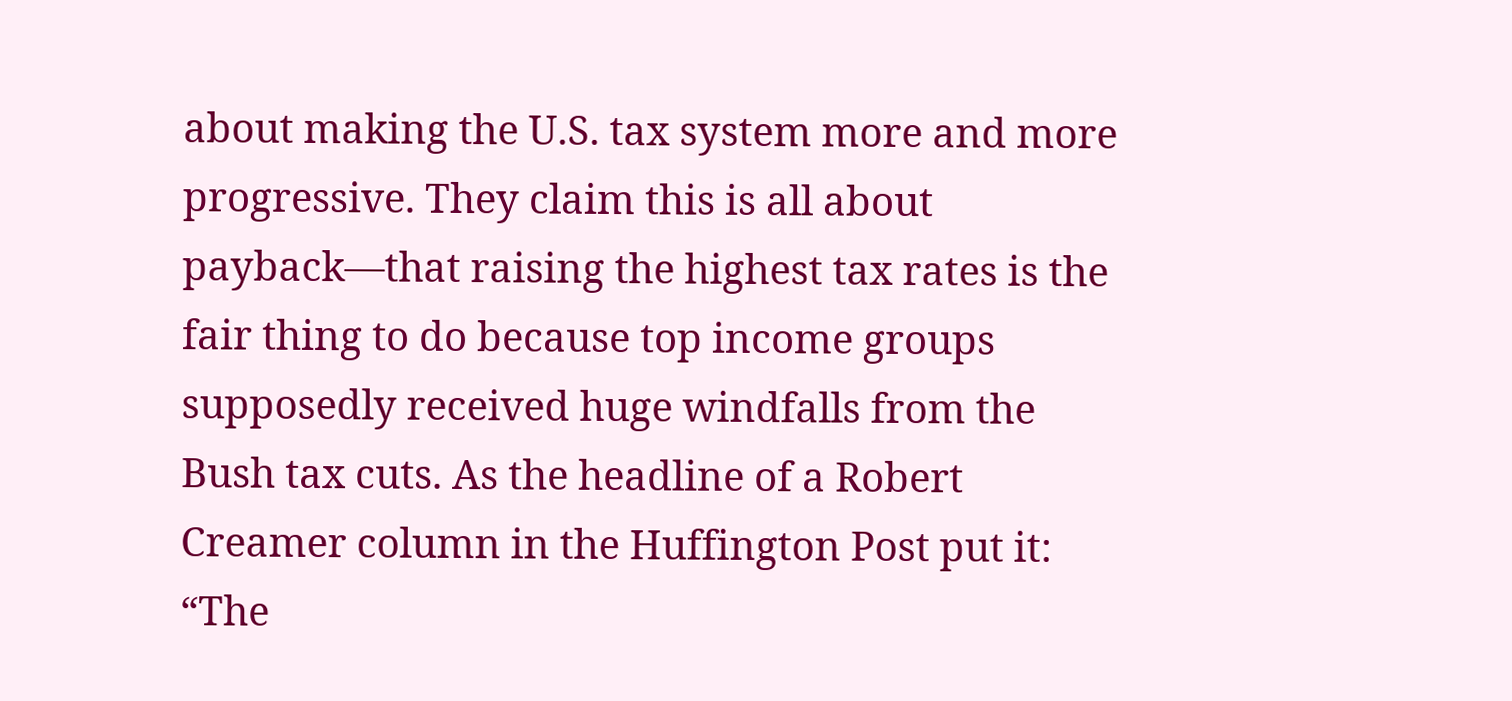about making the U.S. tax system more and more progressive. They claim this is all about payback—that raising the highest tax rates is the fair thing to do because top income groups supposedly received huge windfalls from the Bush tax cuts. As the headline of a Robert Creamer column in the Huffington Post put it: “The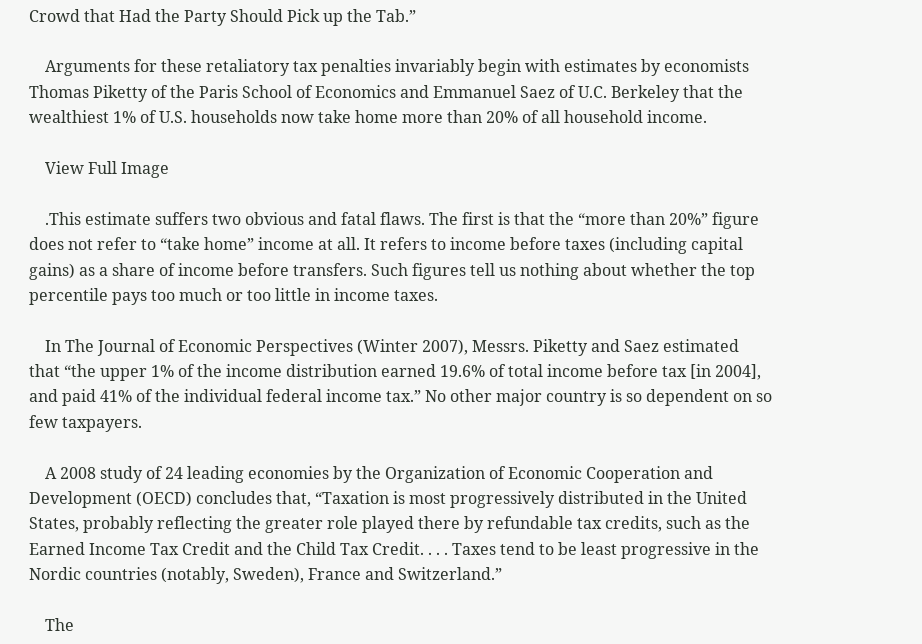Crowd that Had the Party Should Pick up the Tab.”

    Arguments for these retaliatory tax penalties invariably begin with estimates by economists Thomas Piketty of the Paris School of Economics and Emmanuel Saez of U.C. Berkeley that the wealthiest 1% of U.S. households now take home more than 20% of all household income.

    View Full Image

    .This estimate suffers two obvious and fatal flaws. The first is that the “more than 20%” figure does not refer to “take home” income at all. It refers to income before taxes (including capital gains) as a share of income before transfers. Such figures tell us nothing about whether the top percentile pays too much or too little in income taxes.

    In The Journal of Economic Perspectives (Winter 2007), Messrs. Piketty and Saez estimated that “the upper 1% of the income distribution earned 19.6% of total income before tax [in 2004], and paid 41% of the individual federal income tax.” No other major country is so dependent on so few taxpayers.

    A 2008 study of 24 leading economies by the Organization of Economic Cooperation and Development (OECD) concludes that, “Taxation is most progressively distributed in the United States, probably reflecting the greater role played there by refundable tax credits, such as the Earned Income Tax Credit and the Child Tax Credit. . . . Taxes tend to be least progressive in the Nordic countries (notably, Sweden), France and Switzerland.”

    The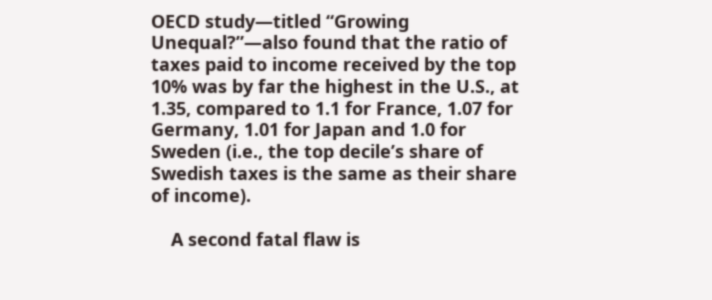OECD study—titled “Growing Unequal?”—also found that the ratio of taxes paid to income received by the top 10% was by far the highest in the U.S., at 1.35, compared to 1.1 for France, 1.07 for Germany, 1.01 for Japan and 1.0 for Sweden (i.e., the top decile’s share of Swedish taxes is the same as their share of income).

    A second fatal flaw is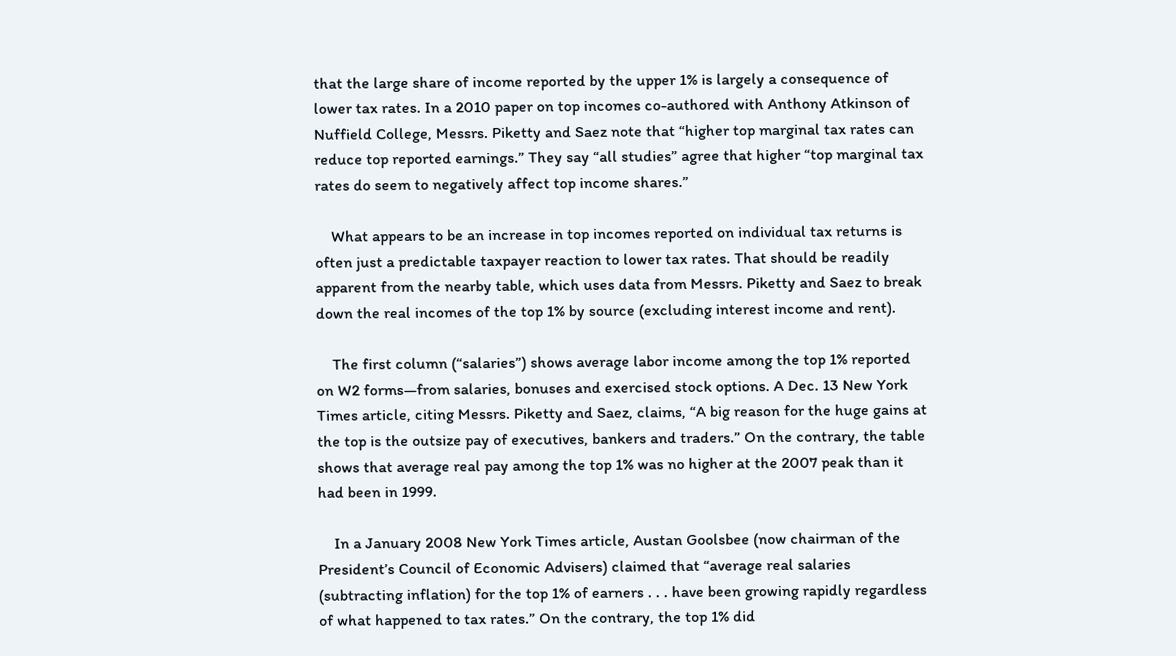that the large share of income reported by the upper 1% is largely a consequence of lower tax rates. In a 2010 paper on top incomes co-authored with Anthony Atkinson of Nuffield College, Messrs. Piketty and Saez note that “higher top marginal tax rates can reduce top reported earnings.” They say “all studies” agree that higher “top marginal tax rates do seem to negatively affect top income shares.”

    What appears to be an increase in top incomes reported on individual tax returns is often just a predictable taxpayer reaction to lower tax rates. That should be readily apparent from the nearby table, which uses data from Messrs. Piketty and Saez to break down the real incomes of the top 1% by source (excluding interest income and rent).

    The first column (“salaries”) shows average labor income among the top 1% reported on W2 forms—from salaries, bonuses and exercised stock options. A Dec. 13 New York Times article, citing Messrs. Piketty and Saez, claims, “A big reason for the huge gains at the top is the outsize pay of executives, bankers and traders.” On the contrary, the table shows that average real pay among the top 1% was no higher at the 2007 peak than it had been in 1999.

    In a January 2008 New York Times article, Austan Goolsbee (now chairman of the President’s Council of Economic Advisers) claimed that “average real salaries (subtracting inflation) for the top 1% of earners . . . have been growing rapidly regardless of what happened to tax rates.” On the contrary, the top 1% did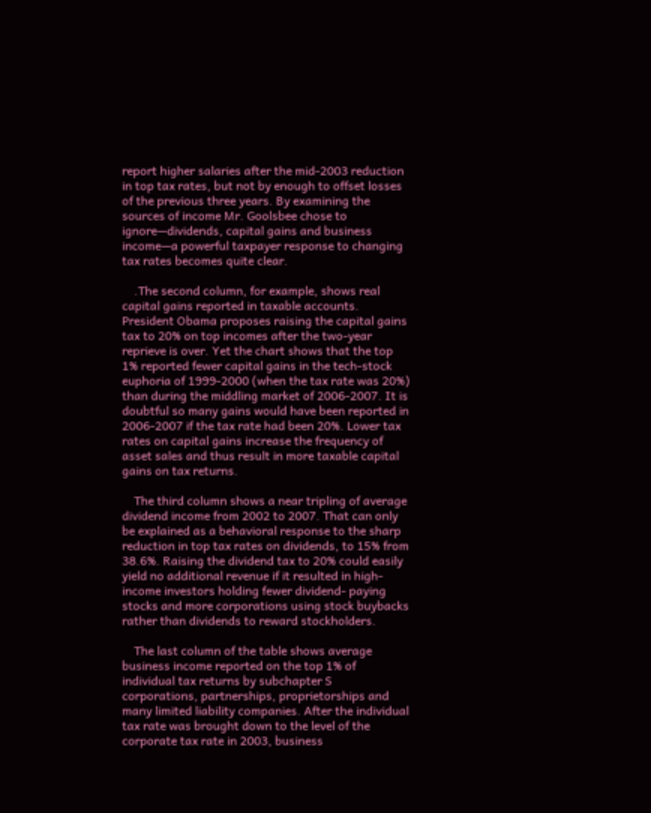report higher salaries after the mid-2003 reduction in top tax rates, but not by enough to offset losses of the previous three years. By examining the sources of income Mr. Goolsbee chose to ignore—dividends, capital gains and business income—a powerful taxpayer response to changing tax rates becomes quite clear.

    .The second column, for example, shows real capital gains reported in taxable accounts. President Obama proposes raising the capital gains tax to 20% on top incomes after the two-year reprieve is over. Yet the chart shows that the top 1% reported fewer capital gains in the tech-stock euphoria of 1999-2000 (when the tax rate was 20%) than during the middling market of 2006-2007. It is doubtful so many gains would have been reported in 2006-2007 if the tax rate had been 20%. Lower tax rates on capital gains increase the frequency of asset sales and thus result in more taxable capital gains on tax returns.

    The third column shows a near tripling of average dividend income from 2002 to 2007. That can only be explained as a behavioral response to the sharp reduction in top tax rates on dividends, to 15% from 38.6%. Raising the dividend tax to 20% could easily yield no additional revenue if it resulted in high-income investors holding fewer dividend- paying stocks and more corporations using stock buybacks rather than dividends to reward stockholders.

    The last column of the table shows average business income reported on the top 1% of individual tax returns by subchapter S corporations, partnerships, proprietorships and many limited liability companies. After the individual tax rate was brought down to the level of the corporate tax rate in 2003, business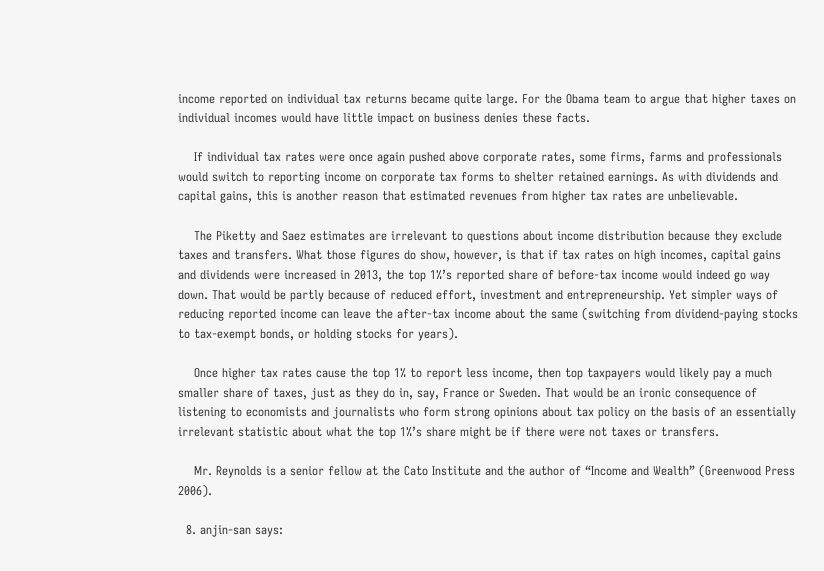income reported on individual tax returns became quite large. For the Obama team to argue that higher taxes on individual incomes would have little impact on business denies these facts.

    If individual tax rates were once again pushed above corporate rates, some firms, farms and professionals would switch to reporting income on corporate tax forms to shelter retained earnings. As with dividends and capital gains, this is another reason that estimated revenues from higher tax rates are unbelievable.

    The Piketty and Saez estimates are irrelevant to questions about income distribution because they exclude taxes and transfers. What those figures do show, however, is that if tax rates on high incomes, capital gains and dividends were increased in 2013, the top 1%’s reported share of before-tax income would indeed go way down. That would be partly because of reduced effort, investment and entrepreneurship. Yet simpler ways of reducing reported income can leave the after-tax income about the same (switching from dividend-paying stocks to tax-exempt bonds, or holding stocks for years).

    Once higher tax rates cause the top 1% to report less income, then top taxpayers would likely pay a much smaller share of taxes, just as they do in, say, France or Sweden. That would be an ironic consequence of listening to economists and journalists who form strong opinions about tax policy on the basis of an essentially irrelevant statistic about what the top 1%’s share might be if there were not taxes or transfers.

    Mr. Reynolds is a senior fellow at the Cato Institute and the author of “Income and Wealth” (Greenwood Press 2006).

  8. anjin-san says: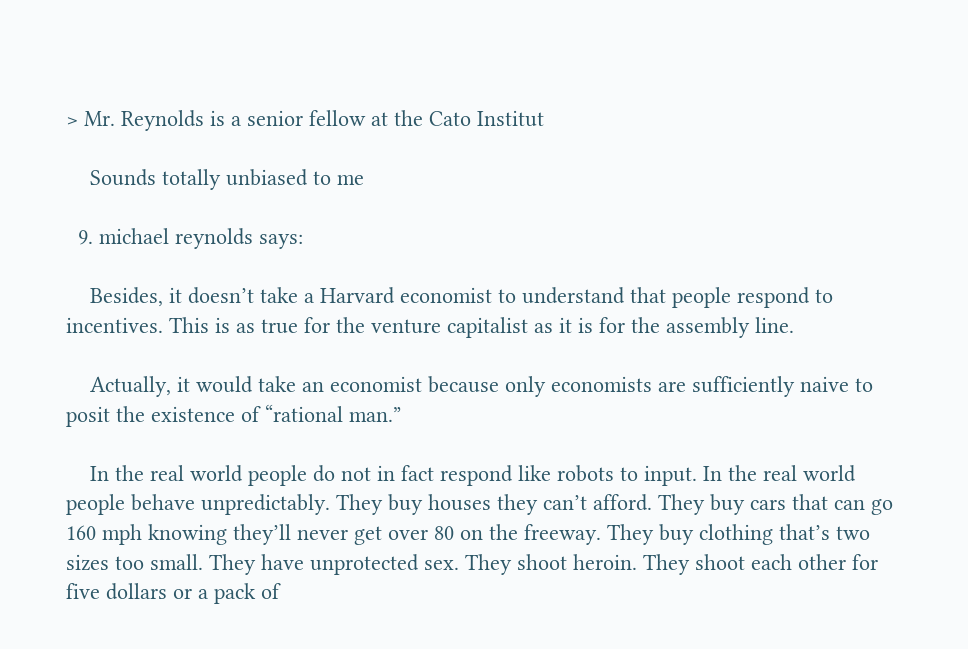> Mr. Reynolds is a senior fellow at the Cato Institut

    Sounds totally unbiased to me

  9. michael reynolds says:

    Besides, it doesn’t take a Harvard economist to understand that people respond to incentives. This is as true for the venture capitalist as it is for the assembly line.

    Actually, it would take an economist because only economists are sufficiently naive to posit the existence of “rational man.”

    In the real world people do not in fact respond like robots to input. In the real world people behave unpredictably. They buy houses they can’t afford. They buy cars that can go 160 mph knowing they’ll never get over 80 on the freeway. They buy clothing that’s two sizes too small. They have unprotected sex. They shoot heroin. They shoot each other for five dollars or a pack of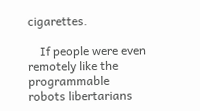cigarettes.

    If people were even remotely like the programmable robots libertarians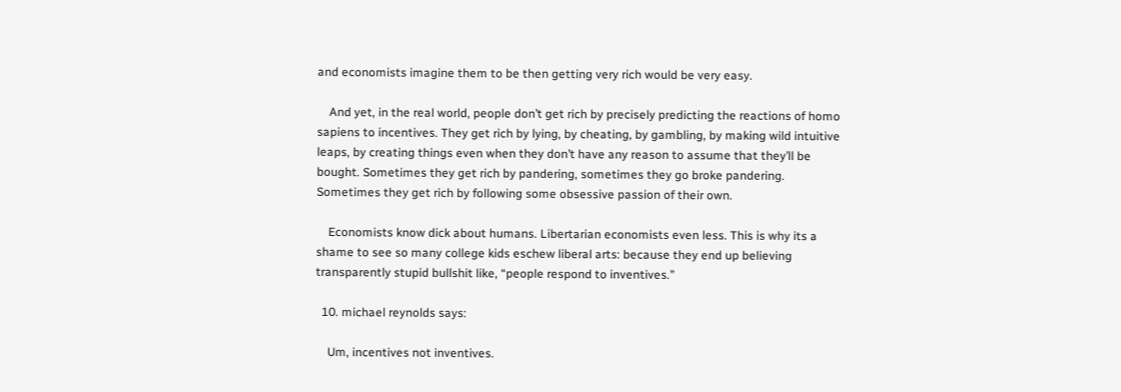and economists imagine them to be then getting very rich would be very easy.

    And yet, in the real world, people don’t get rich by precisely predicting the reactions of homo sapiens to incentives. They get rich by lying, by cheating, by gambling, by making wild intuitive leaps, by creating things even when they don’t have any reason to assume that they’ll be bought. Sometimes they get rich by pandering, sometimes they go broke pandering. Sometimes they get rich by following some obsessive passion of their own.

    Economists know dick about humans. Libertarian economists even less. This is why its a shame to see so many college kids eschew liberal arts: because they end up believing transparently stupid bullshit like, “people respond to inventives.”

  10. michael reynolds says:

    Um, incentives not inventives.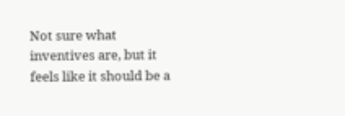Not sure what inventives are, but it feels like it should be a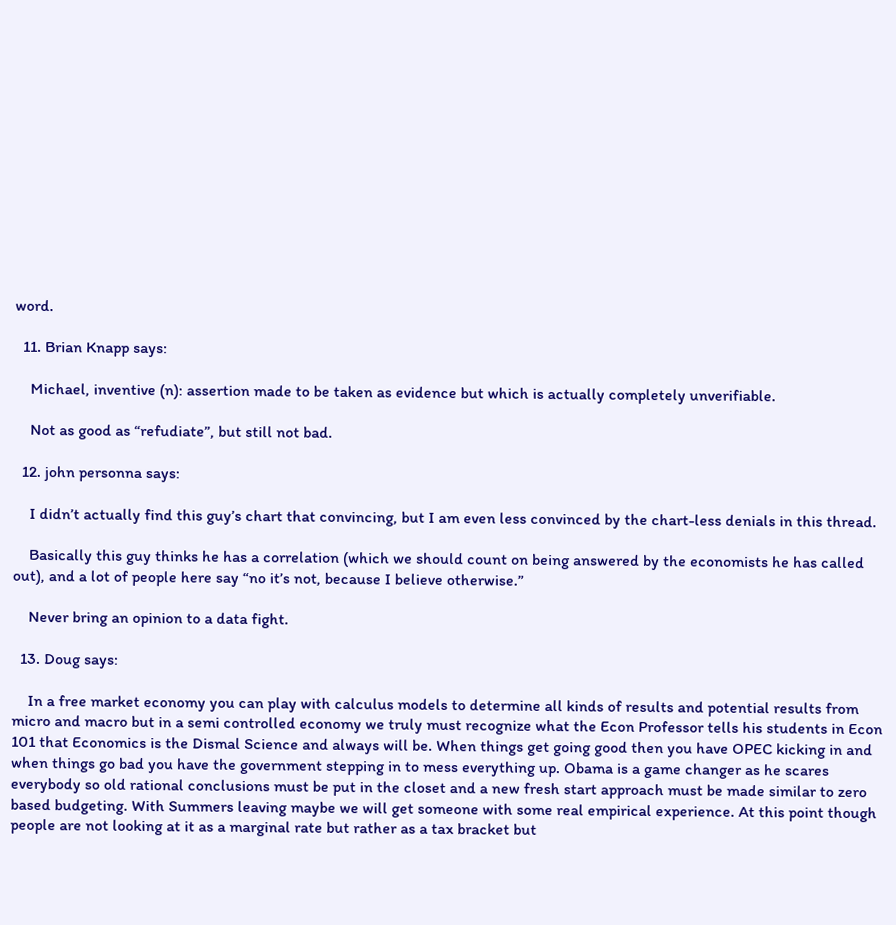word.

  11. Brian Knapp says:

    Michael, inventive (n): assertion made to be taken as evidence but which is actually completely unverifiable.

    Not as good as “refudiate”, but still not bad.

  12. john personna says:

    I didn’t actually find this guy’s chart that convincing, but I am even less convinced by the chart-less denials in this thread.

    Basically this guy thinks he has a correlation (which we should count on being answered by the economists he has called out), and a lot of people here say “no it’s not, because I believe otherwise.”

    Never bring an opinion to a data fight.

  13. Doug says:

    In a free market economy you can play with calculus models to determine all kinds of results and potential results from micro and macro but in a semi controlled economy we truly must recognize what the Econ Professor tells his students in Econ 101 that Economics is the Dismal Science and always will be. When things get going good then you have OPEC kicking in and when things go bad you have the government stepping in to mess everything up. Obama is a game changer as he scares everybody so old rational conclusions must be put in the closet and a new fresh start approach must be made similar to zero based budgeting. With Summers leaving maybe we will get someone with some real empirical experience. At this point though people are not looking at it as a marginal rate but rather as a tax bracket but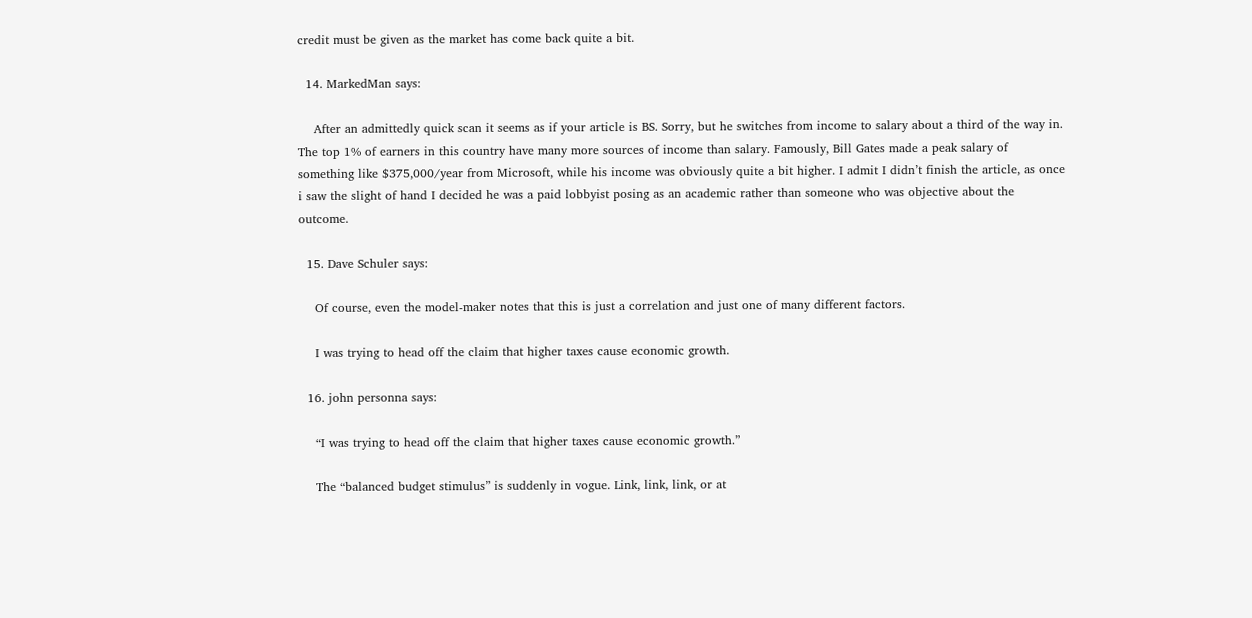credit must be given as the market has come back quite a bit.

  14. MarkedMan says:

    After an admittedly quick scan it seems as if your article is BS. Sorry, but he switches from income to salary about a third of the way in. The top 1% of earners in this country have many more sources of income than salary. Famously, Bill Gates made a peak salary of something like $375,000/year from Microsoft, while his income was obviously quite a bit higher. I admit I didn’t finish the article, as once i saw the slight of hand I decided he was a paid lobbyist posing as an academic rather than someone who was objective about the outcome.

  15. Dave Schuler says:

    Of course, even the model-maker notes that this is just a correlation and just one of many different factors.

    I was trying to head off the claim that higher taxes cause economic growth.

  16. john personna says:

    “I was trying to head off the claim that higher taxes cause economic growth.”

    The “balanced budget stimulus” is suddenly in vogue. Link, link, link, or at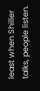least when Shiller talks, people listen.